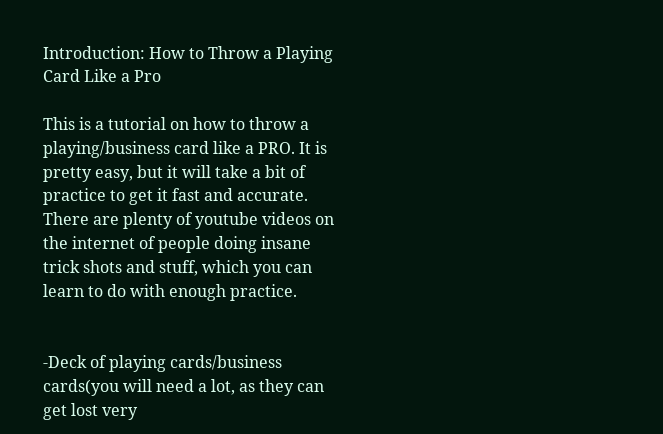Introduction: How to Throw a Playing Card Like a Pro

This is a tutorial on how to throw a playing/business card like a PRO. It is pretty easy, but it will take a bit of practice to get it fast and accurate. There are plenty of youtube videos on the internet of people doing insane trick shots and stuff, which you can learn to do with enough practice.


-Deck of playing cards/business cards(you will need a lot, as they can get lost very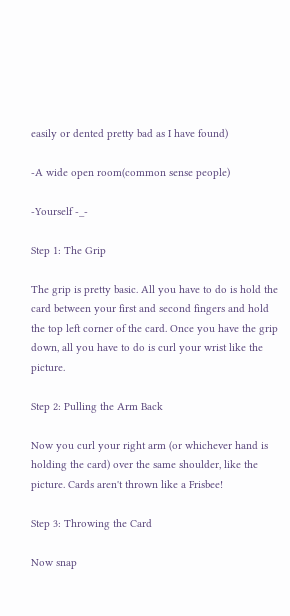easily or dented pretty bad as I have found)

-A wide open room(common sense people)

-Yourself -_-

Step 1: The Grip

The grip is pretty basic. All you have to do is hold the card between your first and second fingers and hold the top left corner of the card. Once you have the grip down, all you have to do is curl your wrist like the picture.

Step 2: Pulling the Arm Back

Now you curl your right arm (or whichever hand is holding the card) over the same shoulder, like the picture. Cards aren't thrown like a Frisbee!

Step 3: Throwing the Card

Now snap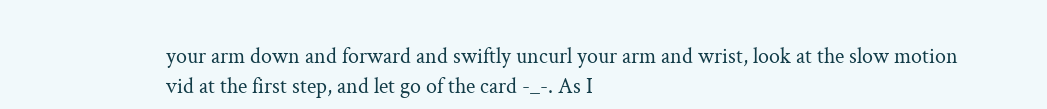your arm down and forward and swiftly uncurl your arm and wrist, look at the slow motion vid at the first step, and let go of the card -_-. As I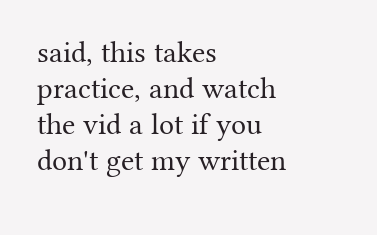said, this takes practice, and watch the vid a lot if you don't get my written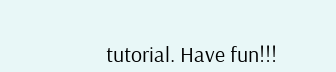tutorial. Have fun!!!